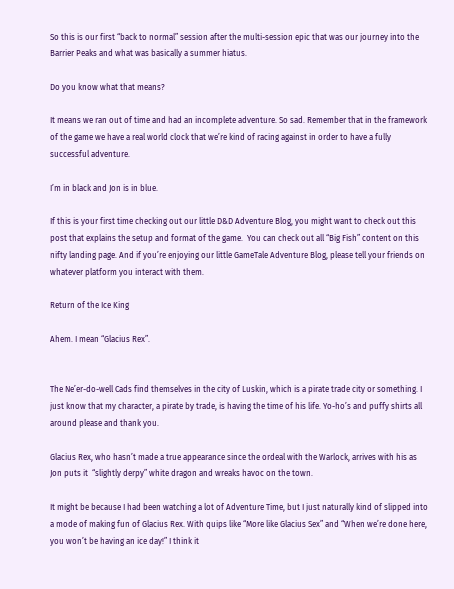So this is our first “back to normal” session after the multi-session epic that was our journey into the Barrier Peaks and what was basically a summer hiatus.

Do you know what that means?

It means we ran out of time and had an incomplete adventure. So sad. Remember that in the framework of the game we have a real world clock that we’re kind of racing against in order to have a fully successful adventure.

I’m in black and Jon is in blue.

If this is your first time checking out our little D&D Adventure Blog, you might want to check out this post that explains the setup and format of the game.  You can check out all “Big Fish” content on this nifty landing page. And if you’re enjoying our little GameTale Adventure Blog, please tell your friends on whatever platform you interact with them.

Return of the Ice King

Ahem. I mean “Glacius Rex”.


The Ne’er-do-well Cads find themselves in the city of Luskin, which is a pirate trade city or something. I just know that my character, a pirate by trade, is having the time of his life. Yo-ho’s and puffy shirts all around please and thank you.

Glacius Rex, who hasn’t made a true appearance since the ordeal with the Warlock, arrives with his as Jon puts it  “slightly derpy” white dragon and wreaks havoc on the town.

It might be because I had been watching a lot of Adventure Time, but I just naturally kind of slipped into a mode of making fun of Glacius Rex. With quips like “More like Glacius Sex” and “When we’re done here, you won’t be having an ice day!” I think it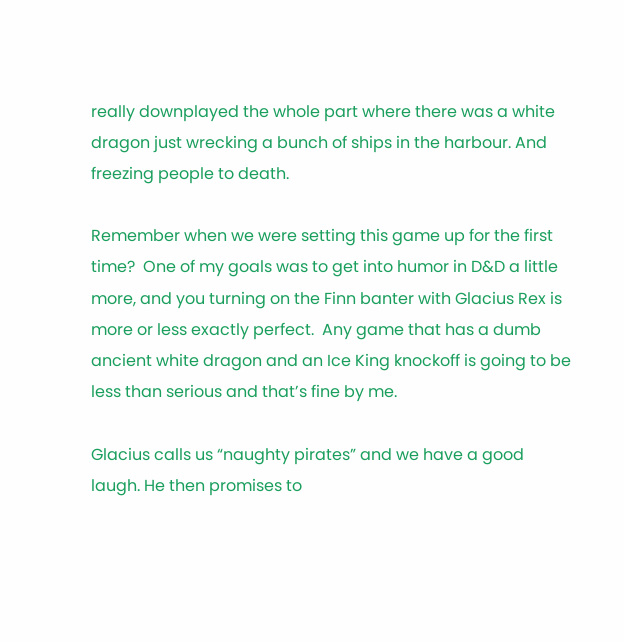really downplayed the whole part where there was a white dragon just wrecking a bunch of ships in the harbour. And freezing people to death.

Remember when we were setting this game up for the first time?  One of my goals was to get into humor in D&D a little more, and you turning on the Finn banter with Glacius Rex is more or less exactly perfect.  Any game that has a dumb ancient white dragon and an Ice King knockoff is going to be less than serious and that’s fine by me.

Glacius calls us “naughty pirates” and we have a good laugh. He then promises to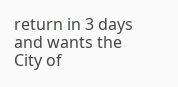return in 3 days and wants the City of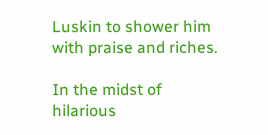Luskin to shower him with praise and riches.

In the midst of hilarious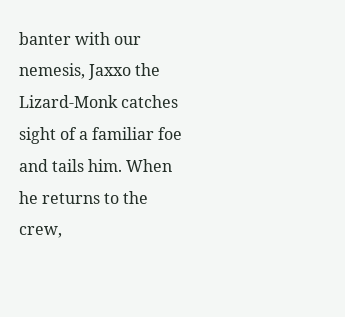banter with our nemesis, Jaxxo the Lizard-Monk catches sight of a familiar foe and tails him. When he returns to the crew,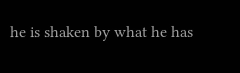he is shaken by what he has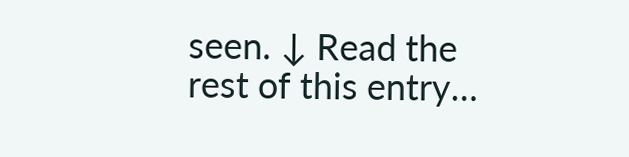seen. ↓ Read the rest of this entry…